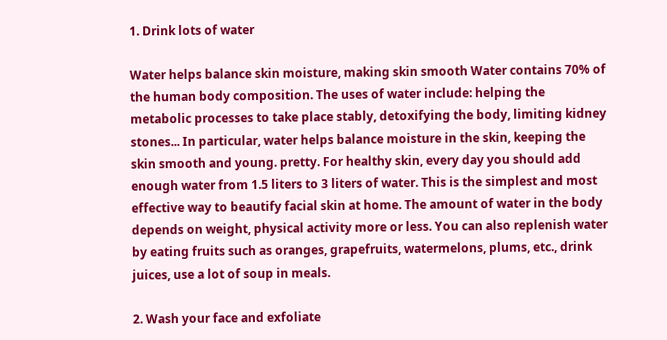1. Drink lots of water

Water helps balance skin moisture, making skin smooth Water contains 70% of the human body composition. The uses of water include: helping the metabolic processes to take place stably, detoxifying the body, limiting kidney stones... In particular, water helps balance moisture in the skin, keeping the skin smooth and young. pretty. For healthy skin, every day you should add enough water from 1.5 liters to 3 liters of water. This is the simplest and most effective way to beautify facial skin at home. The amount of water in the body depends on weight, physical activity more or less. You can also replenish water by eating fruits such as oranges, grapefruits, watermelons, plums, etc., drink juices, use a lot of soup in meals.

2. Wash your face and exfoliate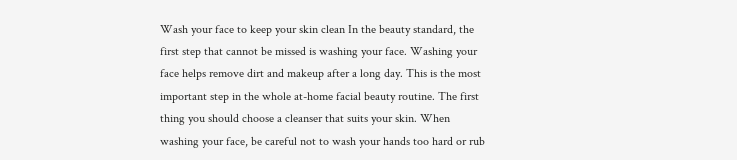Wash your face to keep your skin clean In the beauty standard, the first step that cannot be missed is washing your face. Washing your face helps remove dirt and makeup after a long day. This is the most important step in the whole at-home facial beauty routine. The first thing you should choose a cleanser that suits your skin. When washing your face, be careful not to wash your hands too hard or rub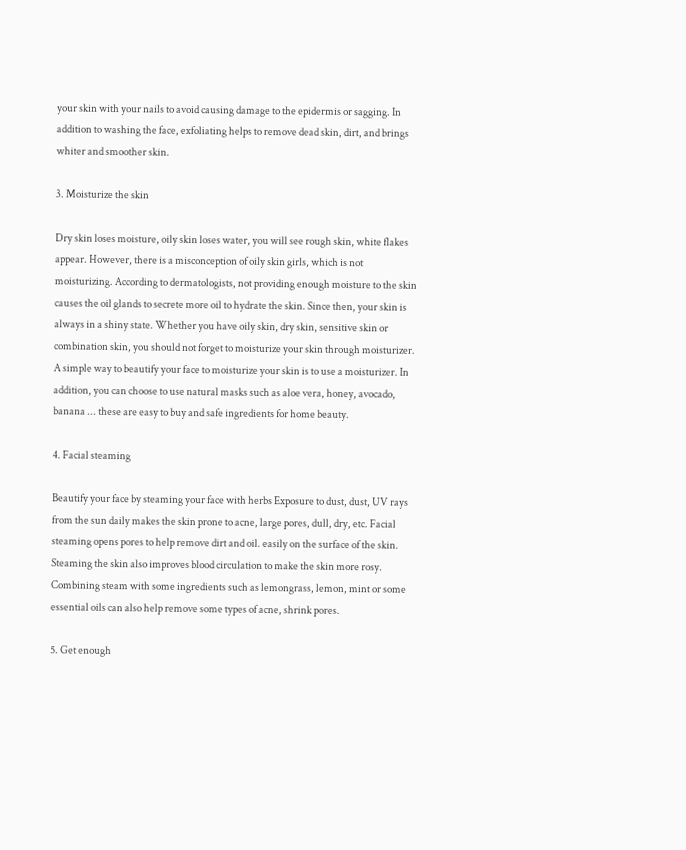your skin with your nails to avoid causing damage to the epidermis or sagging. In addition to washing the face, exfoliating helps to remove dead skin, dirt, and brings whiter and smoother skin.

3. Moisturize the skin

Dry skin loses moisture, oily skin loses water, you will see rough skin, white flakes appear. However, there is a misconception of oily skin girls, which is not moisturizing. According to dermatologists, not providing enough moisture to the skin causes the oil glands to secrete more oil to hydrate the skin. Since then, your skin is always in a shiny state. Whether you have oily skin, dry skin, sensitive skin or combination skin, you should not forget to moisturize your skin through moisturizer. A simple way to beautify your face to moisturize your skin is to use a moisturizer. In addition, you can choose to use natural masks such as aloe vera, honey, avocado, banana ... these are easy to buy and safe ingredients for home beauty.

4. Facial steaming

Beautify your face by steaming your face with herbs Exposure to dust, dust, UV rays from the sun daily makes the skin prone to acne, large pores, dull, dry, etc. Facial steaming opens pores to help remove dirt and oil. easily on the surface of the skin. Steaming the skin also improves blood circulation to make the skin more rosy. Combining steam with some ingredients such as lemongrass, lemon, mint or some essential oils can also help remove some types of acne, shrink pores.

5. Get enough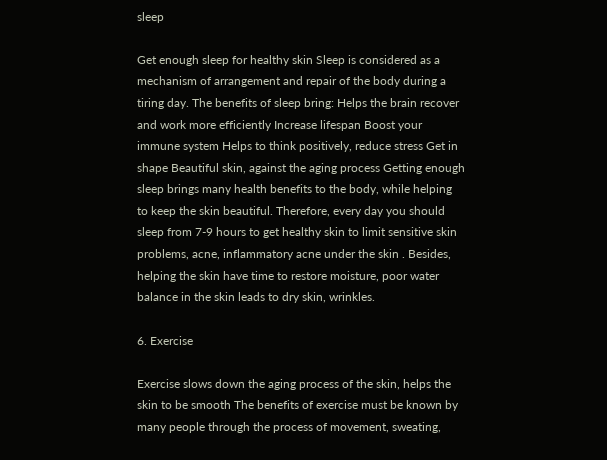sleep

Get enough sleep for healthy skin Sleep is considered as a mechanism of arrangement and repair of the body during a tiring day. The benefits of sleep bring: Helps the brain recover and work more efficiently Increase lifespan Boost your immune system Helps to think positively, reduce stress Get in shape Beautiful skin, against the aging process Getting enough sleep brings many health benefits to the body, while helping to keep the skin beautiful. Therefore, every day you should sleep from 7-9 hours to get healthy skin to limit sensitive skin problems, acne, inflammatory acne under the skin . Besides, helping the skin have time to restore moisture, poor water balance in the skin leads to dry skin, wrinkles.

6. Exercise

Exercise slows down the aging process of the skin, helps the skin to be smooth The benefits of exercise must be known by many people through the process of movement, sweating,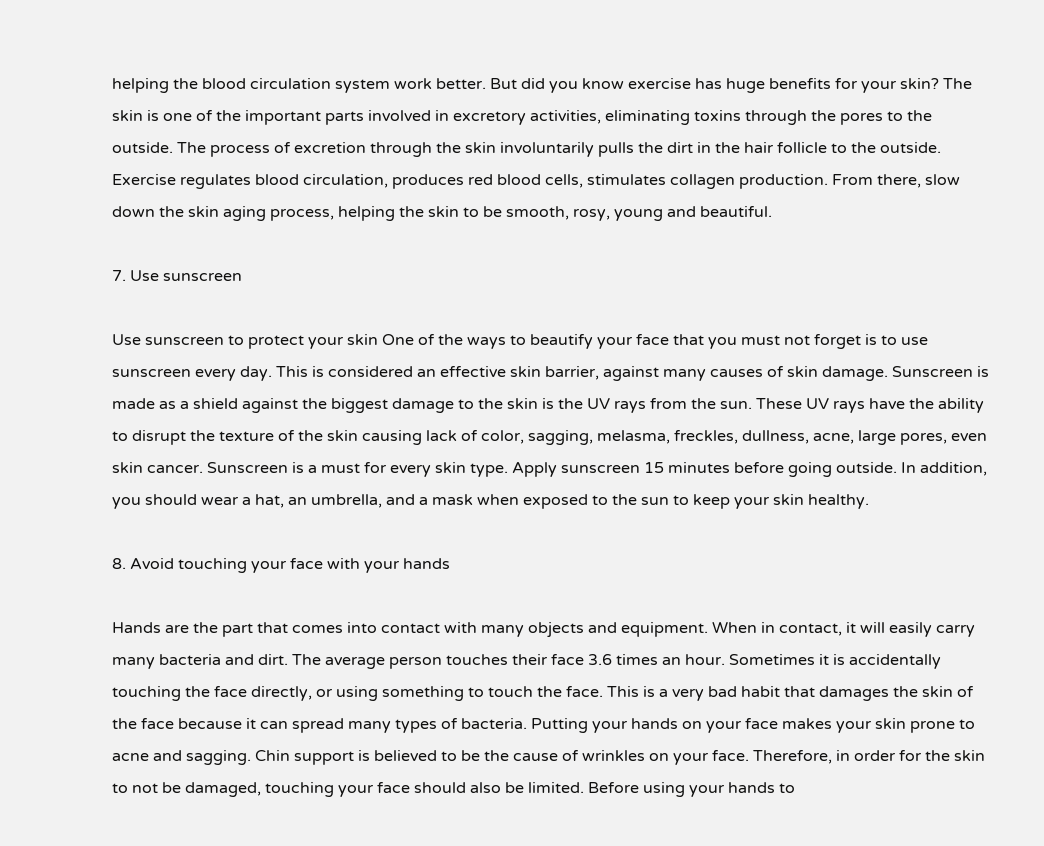helping the blood circulation system work better. But did you know exercise has huge benefits for your skin? The skin is one of the important parts involved in excretory activities, eliminating toxins through the pores to the outside. The process of excretion through the skin involuntarily pulls the dirt in the hair follicle to the outside. Exercise regulates blood circulation, produces red blood cells, stimulates collagen production. From there, slow down the skin aging process, helping the skin to be smooth, rosy, young and beautiful.

7. Use sunscreen

Use sunscreen to protect your skin One of the ways to beautify your face that you must not forget is to use sunscreen every day. This is considered an effective skin barrier, against many causes of skin damage. Sunscreen is made as a shield against the biggest damage to the skin is the UV rays from the sun. These UV rays have the ability to disrupt the texture of the skin causing lack of color, sagging, melasma, freckles, dullness, acne, large pores, even skin cancer. Sunscreen is a must for every skin type. Apply sunscreen 15 minutes before going outside. In addition, you should wear a hat, an umbrella, and a mask when exposed to the sun to keep your skin healthy.

8. Avoid touching your face with your hands

Hands are the part that comes into contact with many objects and equipment. When in contact, it will easily carry many bacteria and dirt. The average person touches their face 3.6 times an hour. Sometimes it is accidentally touching the face directly, or using something to touch the face. This is a very bad habit that damages the skin of the face because it can spread many types of bacteria. Putting your hands on your face makes your skin prone to acne and sagging. Chin support is believed to be the cause of wrinkles on your face. Therefore, in order for the skin to not be damaged, touching your face should also be limited. Before using your hands to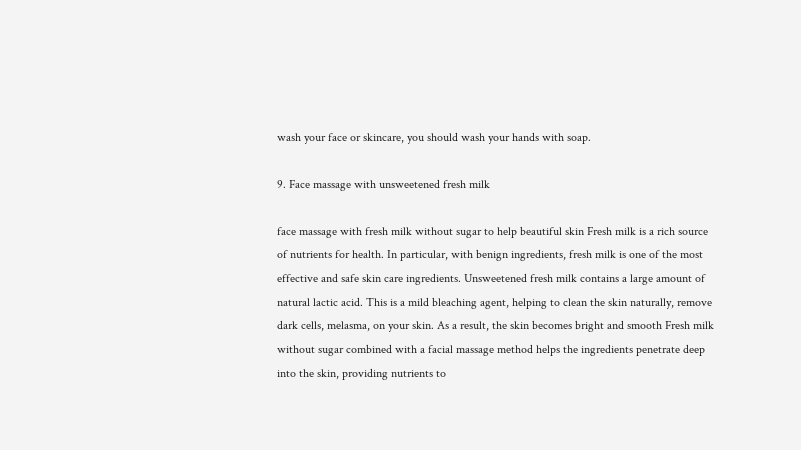wash your face or skincare, you should wash your hands with soap.

9. Face massage with unsweetened fresh milk

face massage with fresh milk without sugar to help beautiful skin Fresh milk is a rich source of nutrients for health. In particular, with benign ingredients, fresh milk is one of the most effective and safe skin care ingredients. Unsweetened fresh milk contains a large amount of natural lactic acid. This is a mild bleaching agent, helping to clean the skin naturally, remove dark cells, melasma, on your skin. As a result, the skin becomes bright and smooth Fresh milk without sugar combined with a facial massage method helps the ingredients penetrate deep into the skin, providing nutrients to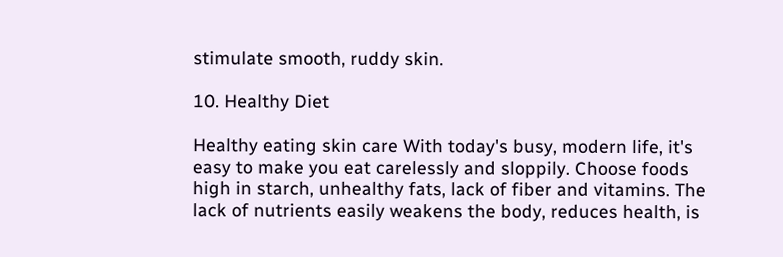stimulate smooth, ruddy skin.

10. Healthy Diet

Healthy eating skin care With today's busy, modern life, it's easy to make you eat carelessly and sloppily. Choose foods high in starch, unhealthy fats, lack of fiber and vitamins. The lack of nutrients easily weakens the body, reduces health, is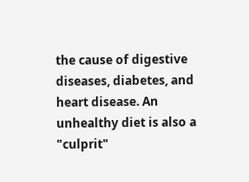the cause of digestive diseases, diabetes, and heart disease. An unhealthy diet is also a "culprit"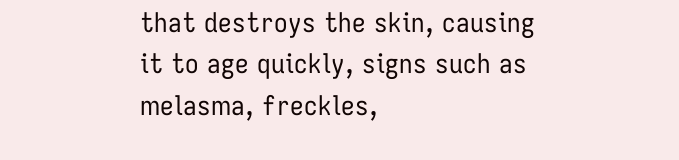that destroys the skin, causing it to age quickly, signs such as melasma, freckles,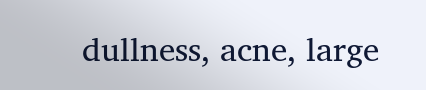dullness, acne, large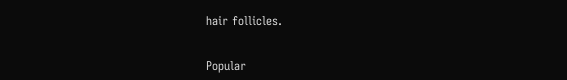hair follicles.


Popular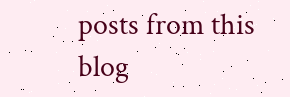posts from this blog